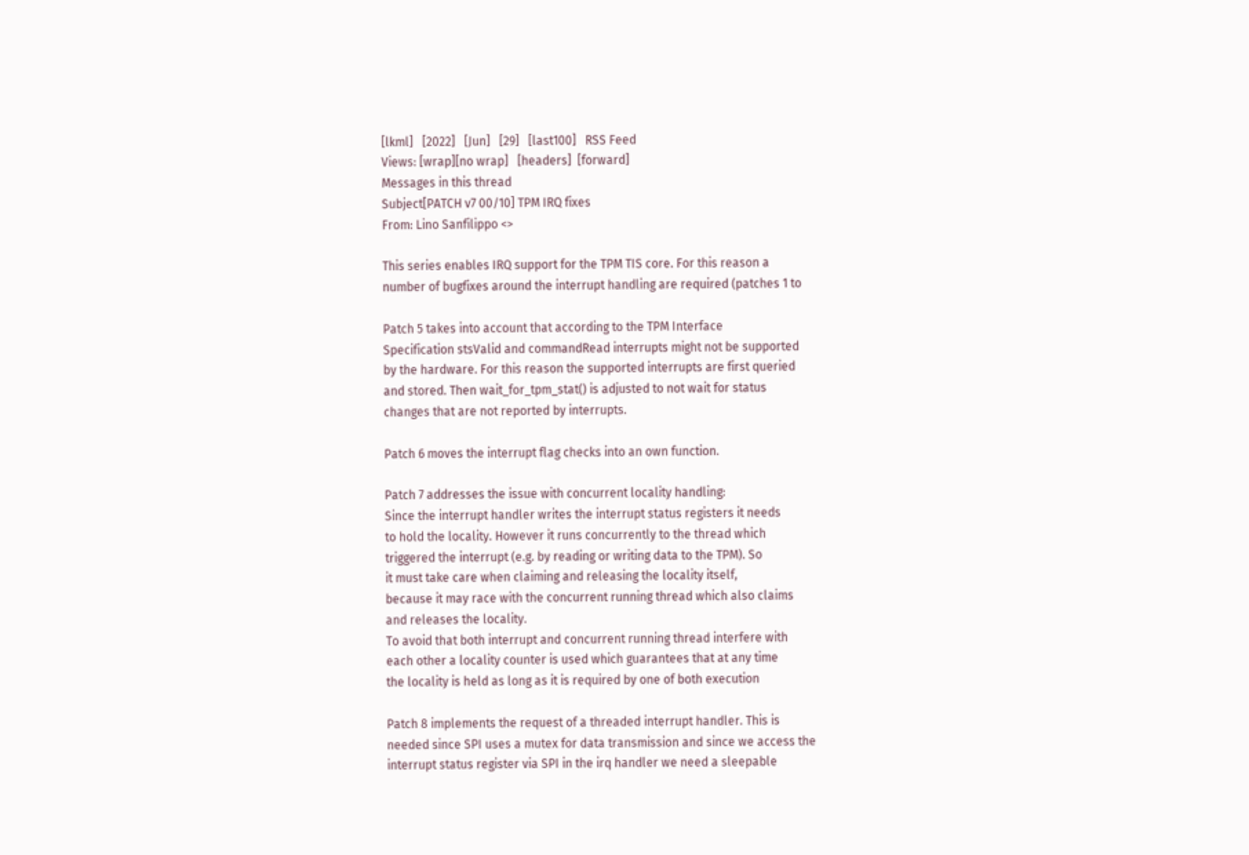[lkml]   [2022]   [Jun]   [29]   [last100]   RSS Feed
Views: [wrap][no wrap]   [headers]  [forward]
Messages in this thread
Subject[PATCH v7 00/10] TPM IRQ fixes
From: Lino Sanfilippo <>

This series enables IRQ support for the TPM TIS core. For this reason a
number of bugfixes around the interrupt handling are required (patches 1 to

Patch 5 takes into account that according to the TPM Interface
Specification stsValid and commandRead interrupts might not be supported
by the hardware. For this reason the supported interrupts are first queried
and stored. Then wait_for_tpm_stat() is adjusted to not wait for status
changes that are not reported by interrupts.

Patch 6 moves the interrupt flag checks into an own function.

Patch 7 addresses the issue with concurrent locality handling:
Since the interrupt handler writes the interrupt status registers it needs
to hold the locality. However it runs concurrently to the thread which
triggered the interrupt (e.g. by reading or writing data to the TPM). So
it must take care when claiming and releasing the locality itself,
because it may race with the concurrent running thread which also claims
and releases the locality.
To avoid that both interrupt and concurrent running thread interfere with
each other a locality counter is used which guarantees that at any time
the locality is held as long as it is required by one of both execution

Patch 8 implements the request of a threaded interrupt handler. This is
needed since SPI uses a mutex for data transmission and since we access the
interrupt status register via SPI in the irq handler we need a sleepable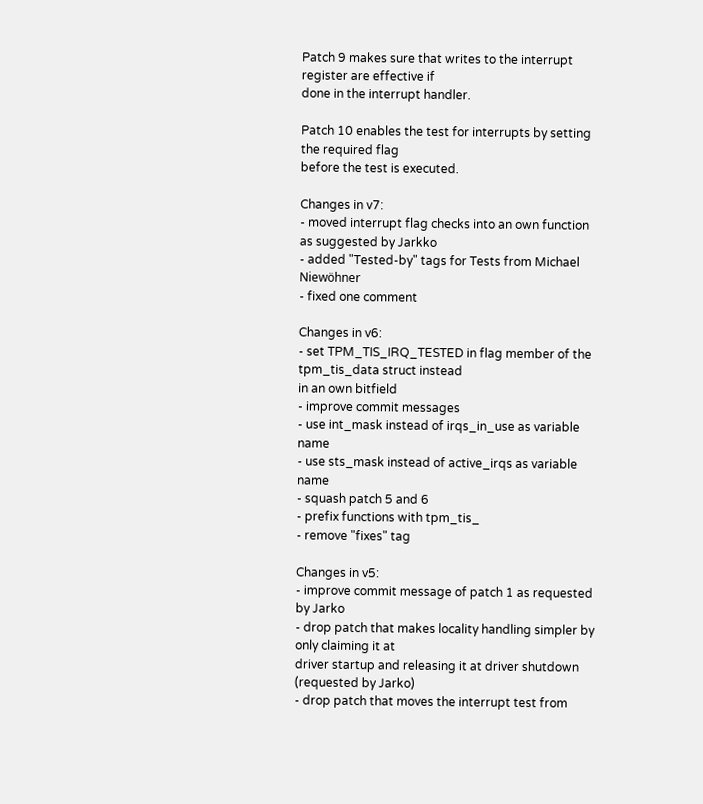Patch 9 makes sure that writes to the interrupt register are effective if
done in the interrupt handler.

Patch 10 enables the test for interrupts by setting the required flag
before the test is executed.

Changes in v7:
- moved interrupt flag checks into an own function as suggested by Jarkko
- added "Tested-by" tags for Tests from Michael Niewöhner
- fixed one comment

Changes in v6:
- set TPM_TIS_IRQ_TESTED in flag member of the tpm_tis_data struct instead
in an own bitfield
- improve commit messages
- use int_mask instead of irqs_in_use as variable name
- use sts_mask instead of active_irqs as variable name
- squash patch 5 and 6
- prefix functions with tpm_tis_
- remove "fixes" tag

Changes in v5:
- improve commit message of patch 1 as requested by Jarko
- drop patch that makes locality handling simpler by only claiming it at
driver startup and releasing it at driver shutdown (requested by Jarko)
- drop patch that moves the interrupt test from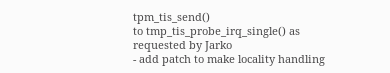tpm_tis_send()
to tmp_tis_probe_irq_single() as requested by Jarko
- add patch to make locality handling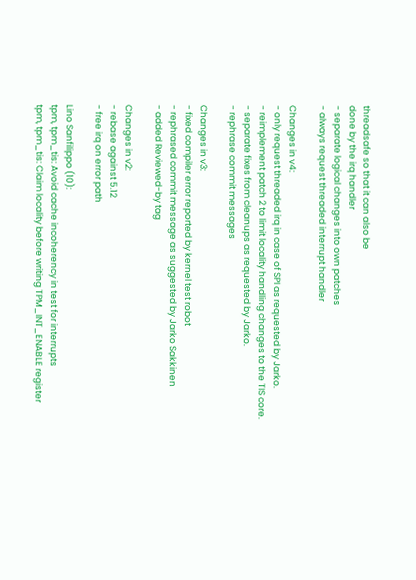threadsafe so that it can also be
done by the irq handler
- separate logical changes into own patches
- always request threaded interrupt handler

Changes in v4:
- only request threaded irq in case of SPI as requested by Jarko.
- reimplement patch 2 to limit locality handling changes to the TIS core.
- separate fixes from cleanups as requested by Jarko.
- rephrase commit messages

Changes in v3:
- fixed compiler error reported by kernel test robot
- rephrased commit message as suggested by Jarko Sakkinen
- added Reviewed-by tag

Changes in v2:
- rebase against 5.12
- free irq on error path

Lino Sanfilippo (10):
tpm, tpm_tis: Avoid cache incoherency in test for interrupts
tpm, tpm_tis: Claim locality before writing TPM_INT_ENABLE register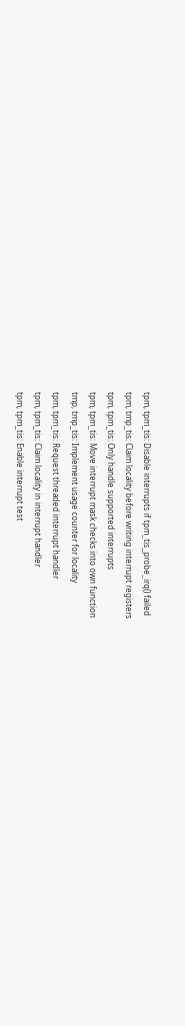tpm, tpm_tis: Disable interrupts if tpm_tis_probe_irq() failed
tpm, tmp_tis: Claim locality before writing interrupt registers
tpm, tpm_tis: Only handle supported interrupts
tpm, tpm_tis: Move interrupt mask checks into own function
tmp, tmp_tis: Implement usage counter for locality
tpm, tpm_tis: Request threaded interrupt handler
tpm, tpm_tis: Claim locality in interrupt handler
tpm, tpm_tis: Enable interrupt test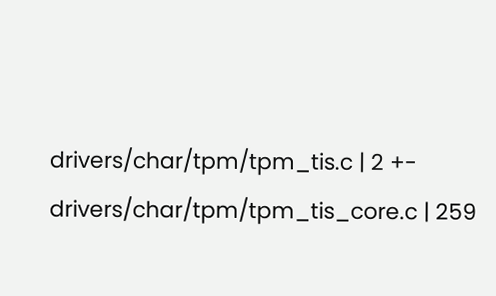drivers/char/tpm/tpm_tis.c | 2 +-
drivers/char/tpm/tpm_tis_core.c | 259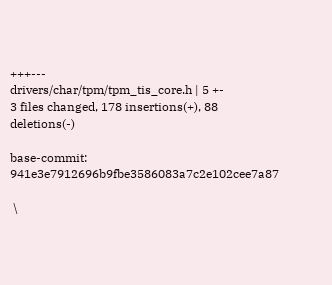+++---
drivers/char/tpm/tpm_tis_core.h | 5 +-
3 files changed, 178 insertions(+), 88 deletions(-)

base-commit: 941e3e7912696b9fbe3586083a7c2e102cee7a87

 \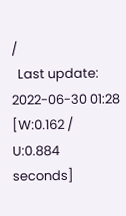/
  Last update: 2022-06-30 01:28    [W:0.162 / U:0.884 seconds]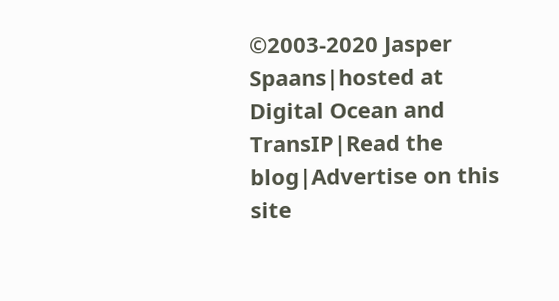©2003-2020 Jasper Spaans|hosted at Digital Ocean and TransIP|Read the blog|Advertise on this site